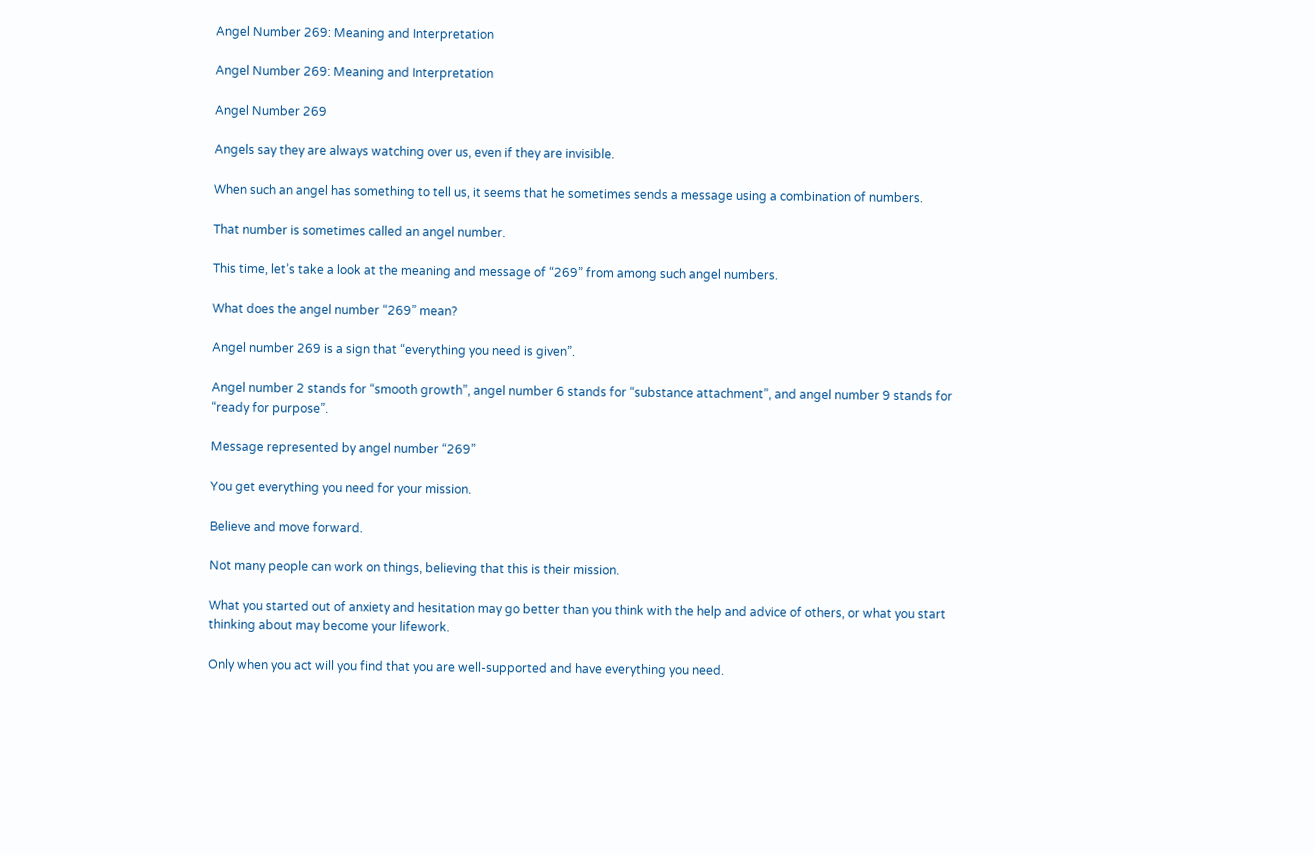Angel Number 269: Meaning and Interpretation

Angel Number 269: Meaning and Interpretation

Angel Number 269

Angels say they are always watching over us, even if they are invisible.

When such an angel has something to tell us, it seems that he sometimes sends a message using a combination of numbers.

That number is sometimes called an angel number.

This time, let’s take a look at the meaning and message of “269” from among such angel numbers.

What does the angel number “269” mean?

Angel number 269 is a sign that “everything you need is given”.

Angel number 2 stands for “smooth growth”, angel number 6 stands for “substance attachment”, and angel number 9 stands for “ready for purpose”.

Message represented by angel number “269”

You get everything you need for your mission.

Believe and move forward.

Not many people can work on things, believing that this is their mission.

What you started out of anxiety and hesitation may go better than you think with the help and advice of others, or what you start thinking about may become your lifework.

Only when you act will you find that you are well-supported and have everything you need.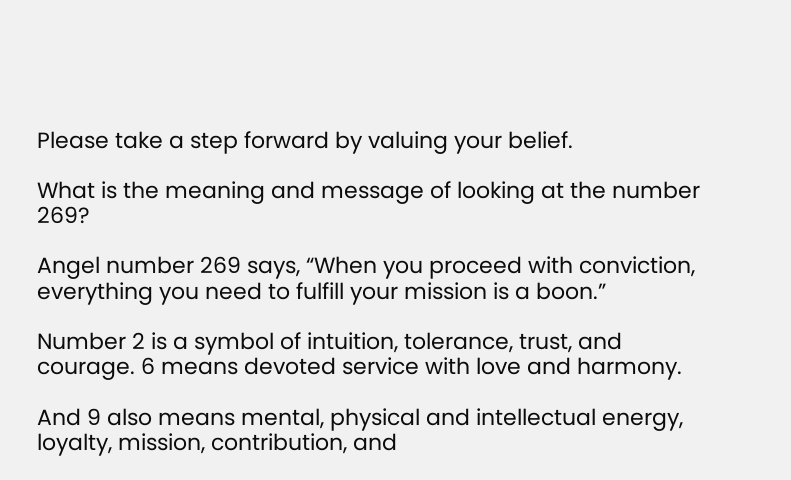Please take a step forward by valuing your belief.

What is the meaning and message of looking at the number 269?

Angel number 269 says, “When you proceed with conviction, everything you need to fulfill your mission is a boon.”

Number 2 is a symbol of intuition, tolerance, trust, and courage. 6 means devoted service with love and harmony.

And 9 also means mental, physical and intellectual energy, loyalty, mission, contribution, and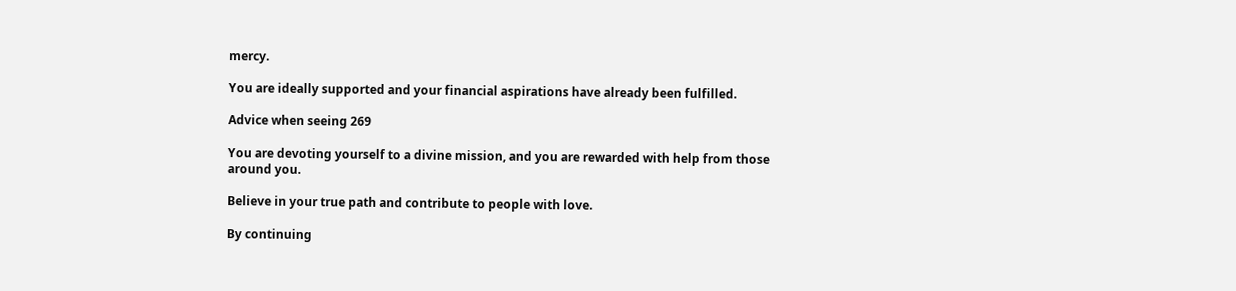mercy.

You are ideally supported and your financial aspirations have already been fulfilled.

Advice when seeing 269

You are devoting yourself to a divine mission, and you are rewarded with help from those around you.

Believe in your true path and contribute to people with love.

By continuing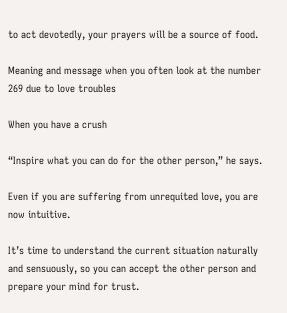to act devotedly, your prayers will be a source of food.

Meaning and message when you often look at the number 269 due to love troubles

When you have a crush

“Inspire what you can do for the other person,” he says.

Even if you are suffering from unrequited love, you are now intuitive.

It’s time to understand the current situation naturally and sensuously, so you can accept the other person and prepare your mind for trust.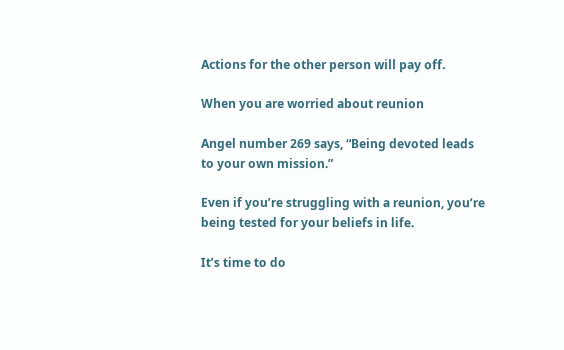Actions for the other person will pay off.

When you are worried about reunion

Angel number 269 says, “Being devoted leads to your own mission.”

Even if you’re struggling with a reunion, you’re being tested for your beliefs in life.

It’s time to do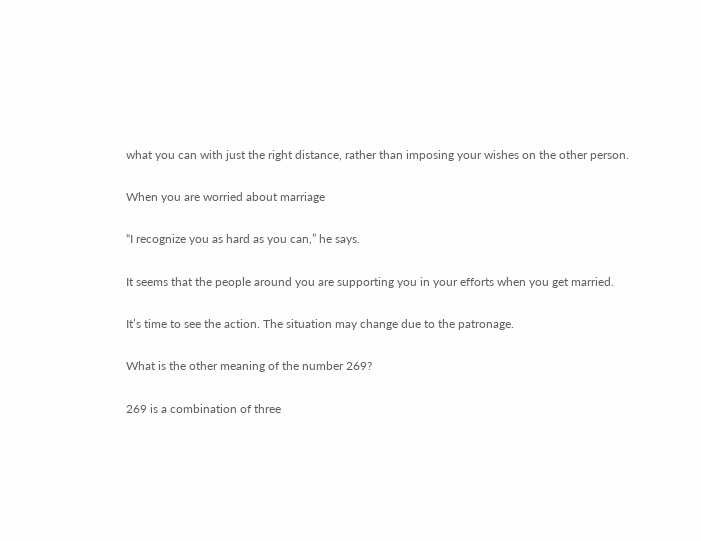what you can with just the right distance, rather than imposing your wishes on the other person.

When you are worried about marriage

“I recognize you as hard as you can,” he says.

It seems that the people around you are supporting you in your efforts when you get married.

It’s time to see the action. The situation may change due to the patronage.

What is the other meaning of the number 269?

269 is a combination of three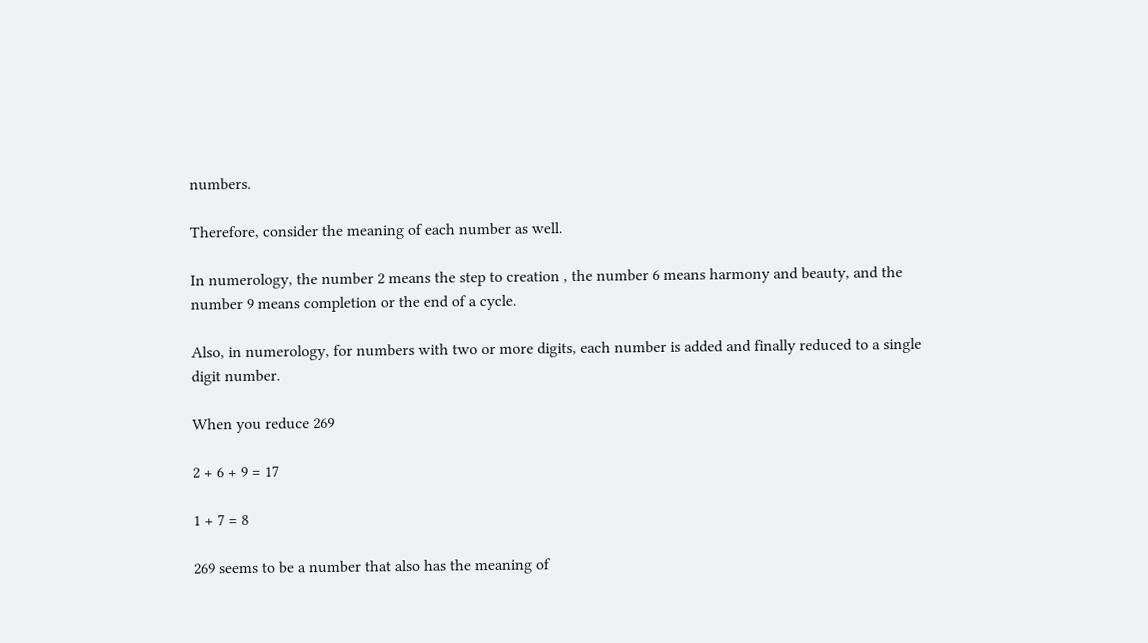numbers.

Therefore, consider the meaning of each number as well.

In numerology, the number 2 means the step to creation , the number 6 means harmony and beauty, and the number 9 means completion or the end of a cycle.

Also, in numerology, for numbers with two or more digits, each number is added and finally reduced to a single digit number.

When you reduce 269

2 + 6 + 9 = 17

1 + 7 = 8

269 seems to be a number that also has the meaning of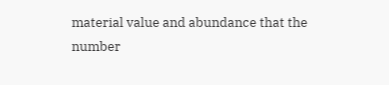material value and abundance that the number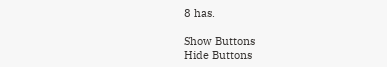8 has.

Show Buttons
Hide Buttons